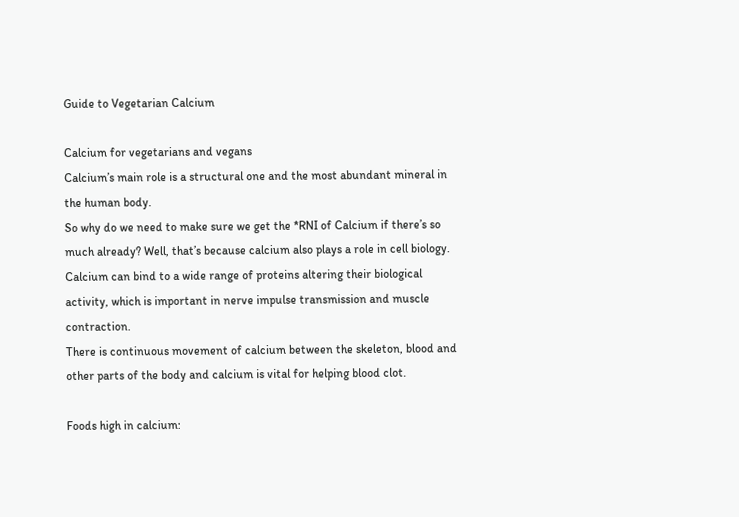Guide to Vegetarian Calcium

Calcium for vegetarians and vegans
Calcium’s main role is a structural one and the most abundant mineral in the human body.
So why do we need to make sure we get the *RNI of Calcium if there’s so much already? Well, that’s because calcium also plays a role in cell biology. Calcium can bind to a wide range of proteins altering their biological activity, which is important in nerve impulse transmission and muscle contraction.
There is continuous movement of calcium between the skeleton, blood and other parts of the body and calcium is vital for helping blood clot.

Foods high in calcium: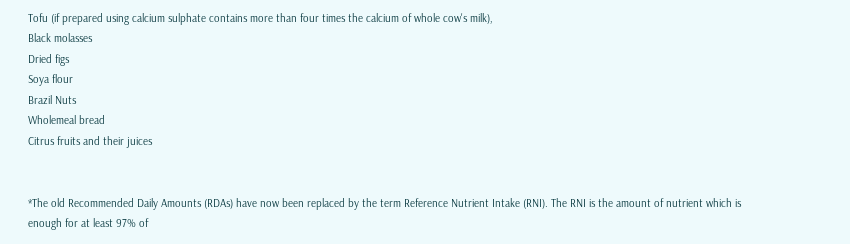Tofu (if prepared using calcium sulphate contains more than four times the calcium of whole cow's milk),
Black molasses
Dried figs
Soya flour
Brazil Nuts
Wholemeal bread
Citrus fruits and their juices


*The old Recommended Daily Amounts (RDAs) have now been replaced by the term Reference Nutrient Intake (RNI). The RNI is the amount of nutrient which is enough for at least 97% of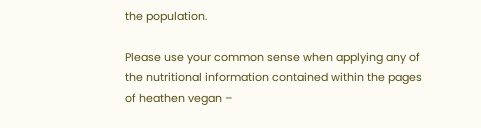the population.

Please use your common sense when applying any of the nutritional information contained within the pages of heathen vegan –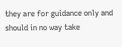they are for guidance only and should in no way take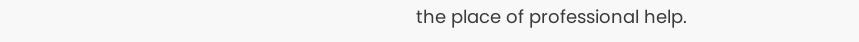the place of professional help.